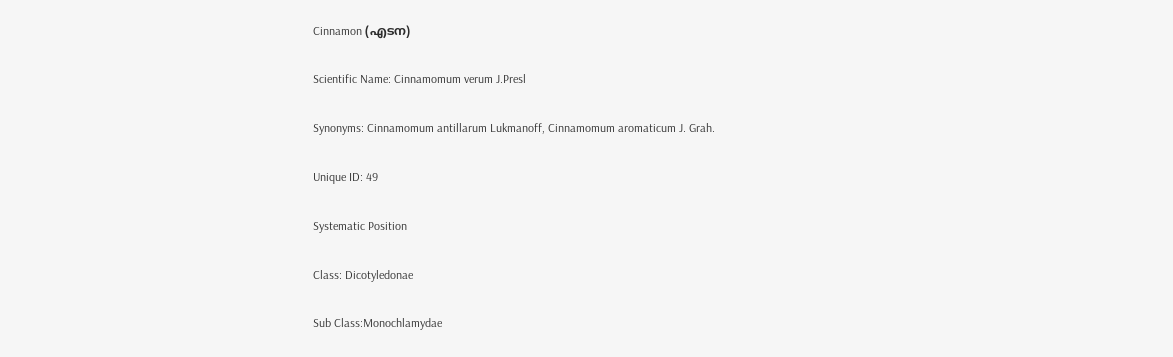Cinnamon (എടന)

Scientific Name: Cinnamomum verum J.Presl

Synonyms: Cinnamomum antillarum Lukmanoff, Cinnamomum aromaticum J. Grah.

Unique ID: 49

Systematic Position

Class: Dicotyledonae

Sub Class:Monochlamydae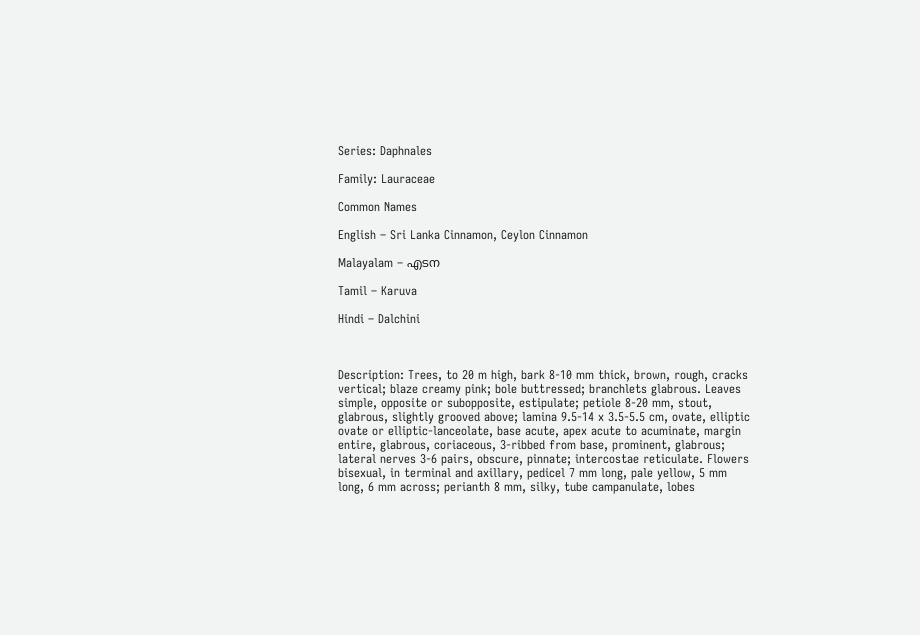Series: Daphnales

Family: Lauraceae

Common Names

English – Sri Lanka Cinnamon, Ceylon Cinnamon

Malayalam – എടന

Tamil – Karuva

Hindi – Dalchini



Description: Trees, to 20 m high, bark 8-10 mm thick, brown, rough, cracks vertical; blaze creamy pink; bole buttressed; branchlets glabrous. Leaves simple, opposite or subopposite, estipulate; petiole 8-20 mm, stout, glabrous, slightly grooved above; lamina 9.5-14 x 3.5-5.5 cm, ovate, elliptic ovate or elliptic-lanceolate, base acute, apex acute to acuminate, margin entire, glabrous, coriaceous, 3-ribbed from base, prominent, glabrous; lateral nerves 3-6 pairs, obscure, pinnate; intercostae reticulate. Flowers bisexual, in terminal and axillary, pedicel 7 mm long, pale yellow, 5 mm long, 6 mm across; perianth 8 mm, silky, tube campanulate, lobes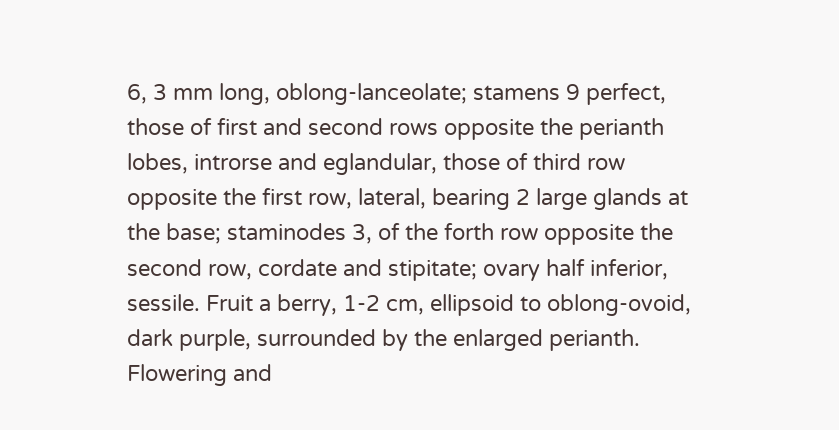6, 3 mm long, oblong-lanceolate; stamens 9 perfect, those of first and second rows opposite the perianth lobes, introrse and eglandular, those of third row opposite the first row, lateral, bearing 2 large glands at the base; staminodes 3, of the forth row opposite the second row, cordate and stipitate; ovary half inferior, sessile. Fruit a berry, 1-2 cm, ellipsoid to oblong-ovoid, dark purple, surrounded by the enlarged perianth. Flowering and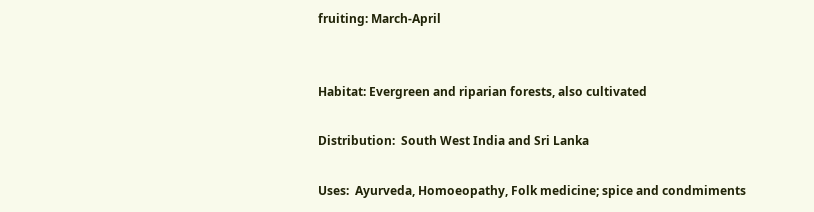fruiting: March-April


Habitat: Evergreen and riparian forests, also cultivated

Distribution:  South West India and Sri Lanka

Uses:  Ayurveda, Homoeopathy, Folk medicine; spice and condmiments